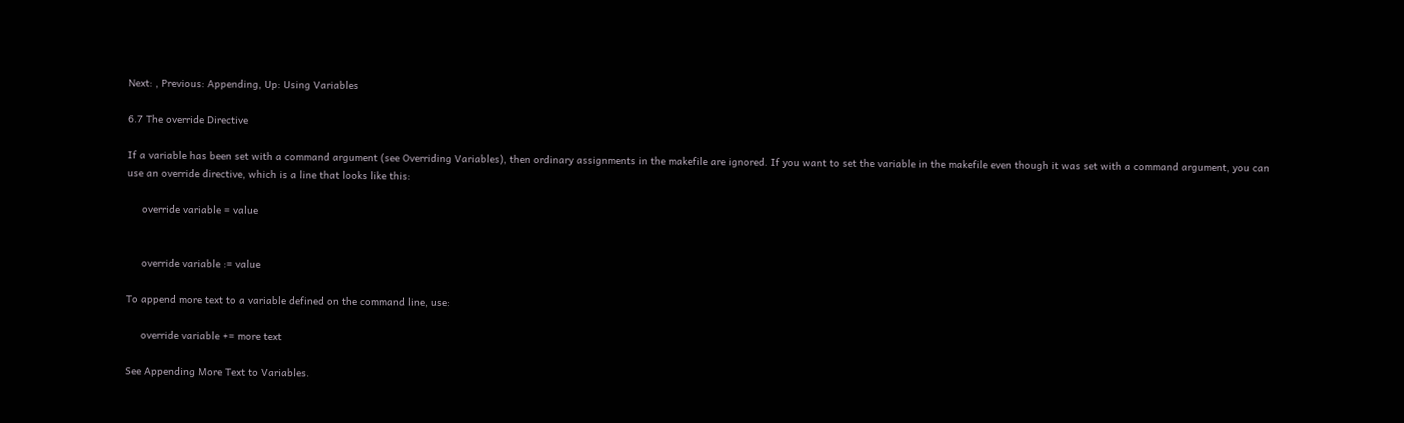Next: , Previous: Appending, Up: Using Variables

6.7 The override Directive

If a variable has been set with a command argument (see Overriding Variables), then ordinary assignments in the makefile are ignored. If you want to set the variable in the makefile even though it was set with a command argument, you can use an override directive, which is a line that looks like this:

     override variable = value


     override variable := value

To append more text to a variable defined on the command line, use:

     override variable += more text

See Appending More Text to Variables.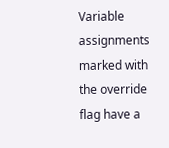Variable assignments marked with the override flag have a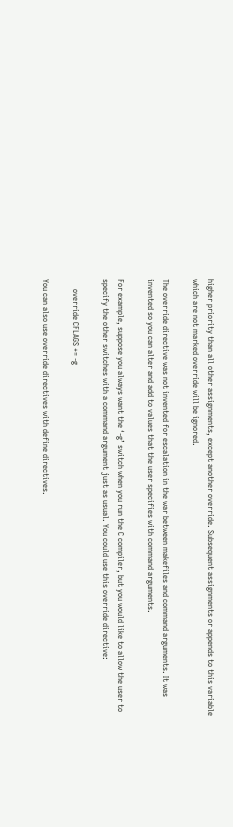higher priority than all other assignments, except another override. Subsequent assignments or appends to this variable which are not marked override will be ignored.

The override directive was not invented for escalation in the war between makefiles and command arguments. It was invented so you can alter and add to values that the user specifies with command arguments.

For example, suppose you always want the ‘-g’ switch when you run the C compiler, but you would like to allow the user to specify the other switches with a command argument just as usual. You could use this override directive:

     override CFLAGS += -g

You can also use override directives with define directives.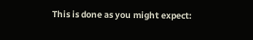This is done as you might expect: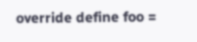override define foo =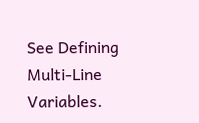See Defining Multi-Line Variables.